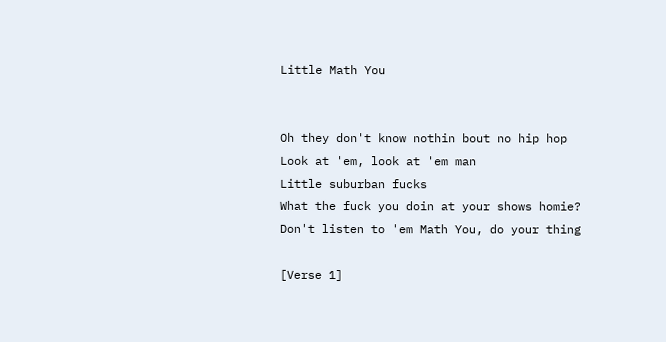Little Math You


Oh they don't know nothin bout no hip hop
Look at 'em, look at 'em man
Little suburban fucks
What the fuck you doin at your shows homie?
Don't listen to 'em Math You, do your thing

[Verse 1]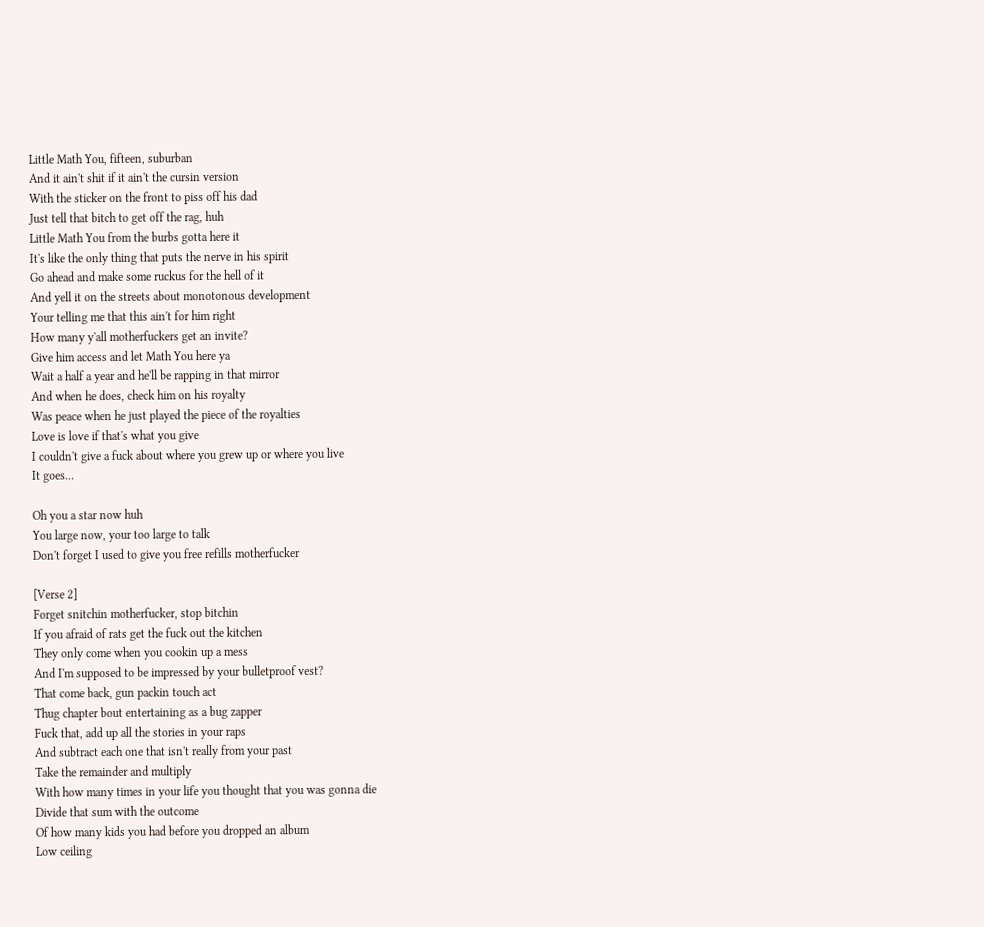Little Math You, fifteen, suburban
And it ain't shit if it ain't the cursin version
With the sticker on the front to piss off his dad
Just tell that bitch to get off the rag, huh
Little Math You from the burbs gotta here it
It's like the only thing that puts the nerve in his spirit
Go ahead and make some ruckus for the hell of it
And yell it on the streets about monotonous development
Your telling me that this ain't for him right
How many y'all motherfuckers get an invite?
Give him access and let Math You here ya
Wait a half a year and he'll be rapping in that mirror
And when he does, check him on his royalty
Was peace when he just played the piece of the royalties
Love is love if that's what you give
I couldn't give a fuck about where you grew up or where you live
It goes...

Oh you a star now huh
You large now, your too large to talk
Don't forget I used to give you free refills motherfucker

[Verse 2]
Forget snitchin motherfucker, stop bitchin
If you afraid of rats get the fuck out the kitchen
They only come when you cookin up a mess
And I'm supposed to be impressed by your bulletproof vest?
That come back, gun packin touch act
Thug chapter bout entertaining as a bug zapper
Fuck that, add up all the stories in your raps
And subtract each one that isn't really from your past
Take the remainder and multiply
With how many times in your life you thought that you was gonna die
Divide that sum with the outcome
Of how many kids you had before you dropped an album
Low ceiling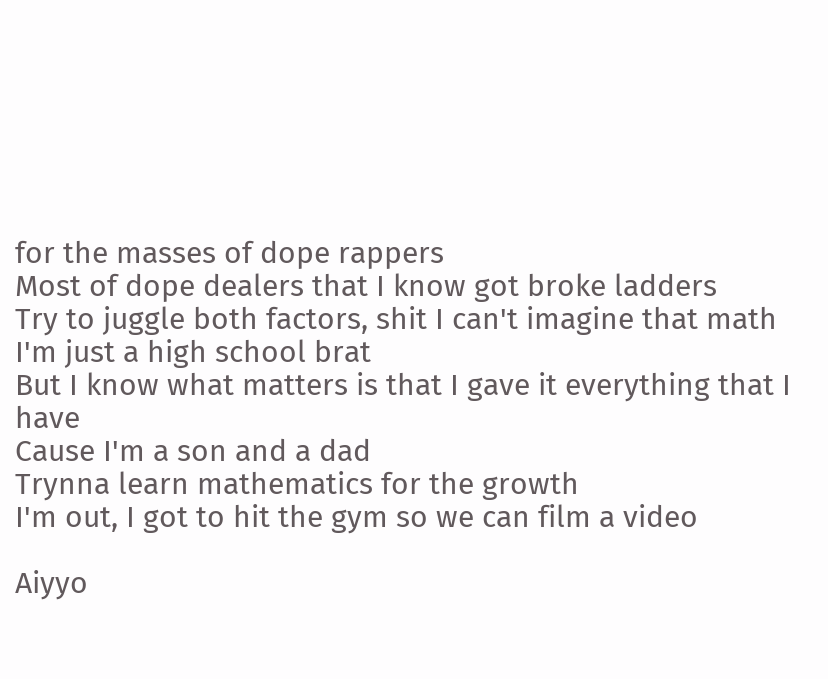for the masses of dope rappers
Most of dope dealers that I know got broke ladders
Try to juggle both factors, shit I can't imagine that math
I'm just a high school brat
But I know what matters is that I gave it everything that I have
Cause I'm a son and a dad
Trynna learn mathematics for the growth
I'm out, I got to hit the gym so we can film a video

Aiyyo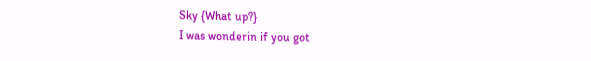Sky {What up?}
I was wonderin if you got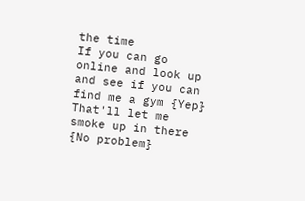the time
If you can go online and look up and see if you can find me a gym {Yep}
That'll let me smoke up in there {No problem}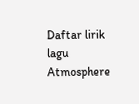Daftar lirik lagu Atmosphere